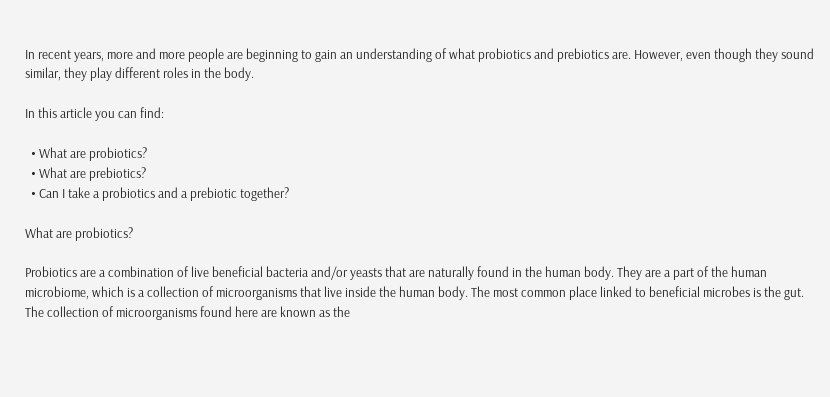In recent years, more and more people are beginning to gain an understanding of what probiotics and prebiotics are. However, even though they sound similar, they play different roles in the body.

In this article you can find:

  • What are probiotics?
  • What are prebiotics?
  • Can I take a probiotics and a prebiotic together?

What are probiotics?

Probiotics are a combination of live beneficial bacteria and/or yeasts that are naturally found in the human body. They are a part of the human microbiome, which is a collection of microorganisms that live inside the human body. The most common place linked to beneficial microbes is the gut. The collection of microorganisms found here are known as the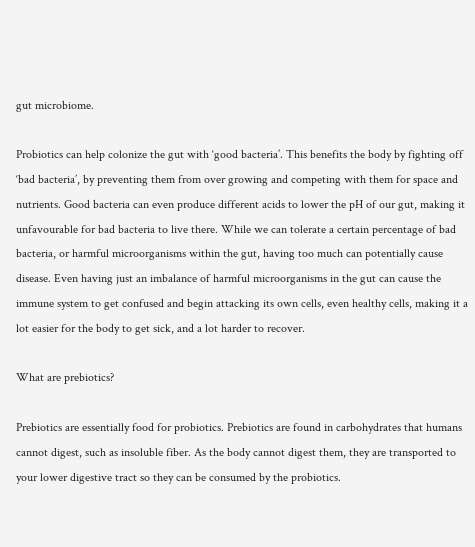gut microbiome.

Probiotics can help colonize the gut with ‘good bacteria’. This benefits the body by fighting off ‘bad bacteria’, by preventing them from over growing and competing with them for space and nutrients. Good bacteria can even produce different acids to lower the pH of our gut, making it unfavourable for bad bacteria to live there. While we can tolerate a certain percentage of bad bacteria, or harmful microorganisms within the gut, having too much can potentially cause disease. Even having just an imbalance of harmful microorganisms in the gut can cause the immune system to get confused and begin attacking its own cells, even healthy cells, making it a lot easier for the body to get sick, and a lot harder to recover.

What are prebiotics?

Prebiotics are essentially food for probiotics. Prebiotics are found in carbohydrates that humans cannot digest, such as insoluble fiber. As the body cannot digest them, they are transported to your lower digestive tract so they can be consumed by the probiotics.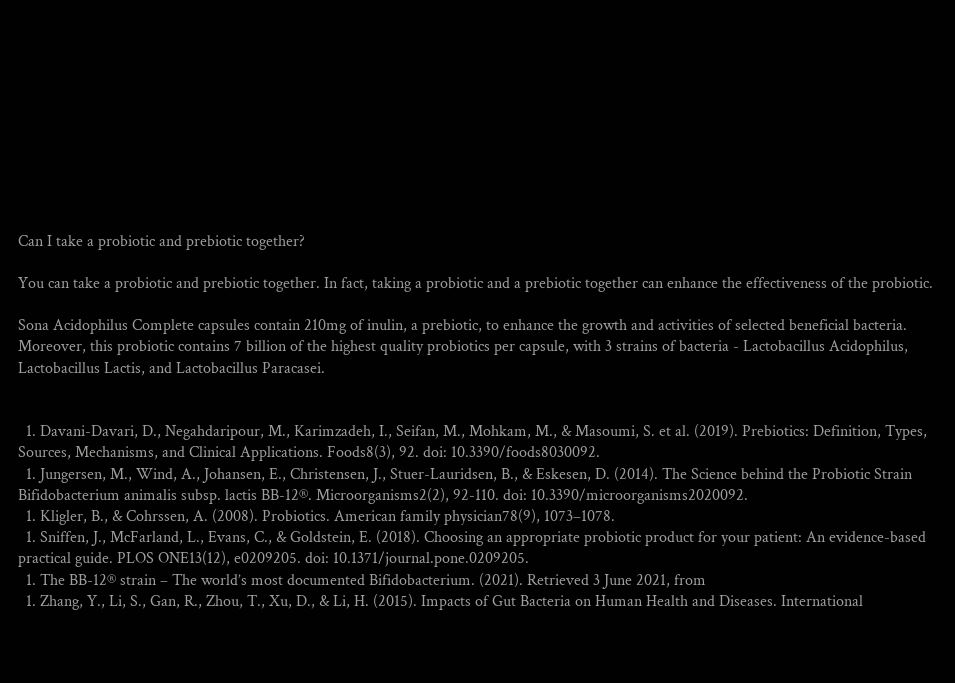Can I take a probiotic and prebiotic together?

You can take a probiotic and prebiotic together. In fact, taking a probiotic and a prebiotic together can enhance the effectiveness of the probiotic.

Sona Acidophilus Complete capsules contain 210mg of inulin, a prebiotic, to enhance the growth and activities of selected beneficial bacteria. Moreover, this probiotic contains 7 billion of the highest quality probiotics per capsule, with 3 strains of bacteria - Lactobacillus Acidophilus, Lactobacillus Lactis, and Lactobacillus Paracasei.


  1. Davani-Davari, D., Negahdaripour, M., Karimzadeh, I., Seifan, M., Mohkam, M., & Masoumi, S. et al. (2019). Prebiotics: Definition, Types, Sources, Mechanisms, and Clinical Applications. Foods8(3), 92. doi: 10.3390/foods8030092.
  1. Jungersen, M., Wind, A., Johansen, E., Christensen, J., Stuer-Lauridsen, B., & Eskesen, D. (2014). The Science behind the Probiotic Strain Bifidobacterium animalis subsp. lactis BB-12®. Microorganisms2(2), 92-110. doi: 10.3390/microorganisms2020092.
  1. Kligler, B., & Cohrssen, A. (2008). Probiotics. American family physician78(9), 1073–1078.
  1. Sniffen, J., McFarland, L., Evans, C., & Goldstein, E. (2018). Choosing an appropriate probiotic product for your patient: An evidence-based practical guide. PLOS ONE13(12), e0209205. doi: 10.1371/journal.pone.0209205.
  1. The BB-12® strain – The world’s most documented Bifidobacterium. (2021). Retrieved 3 June 2021, from
  1. Zhang, Y., Li, S., Gan, R., Zhou, T., Xu, D., & Li, H. (2015). Impacts of Gut Bacteria on Human Health and Diseases. International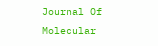Journal Of Molecular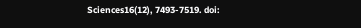Sciences16(12), 7493-7519. doi: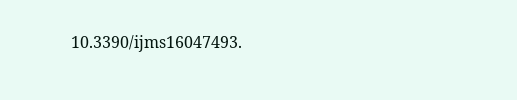10.3390/ijms16047493.